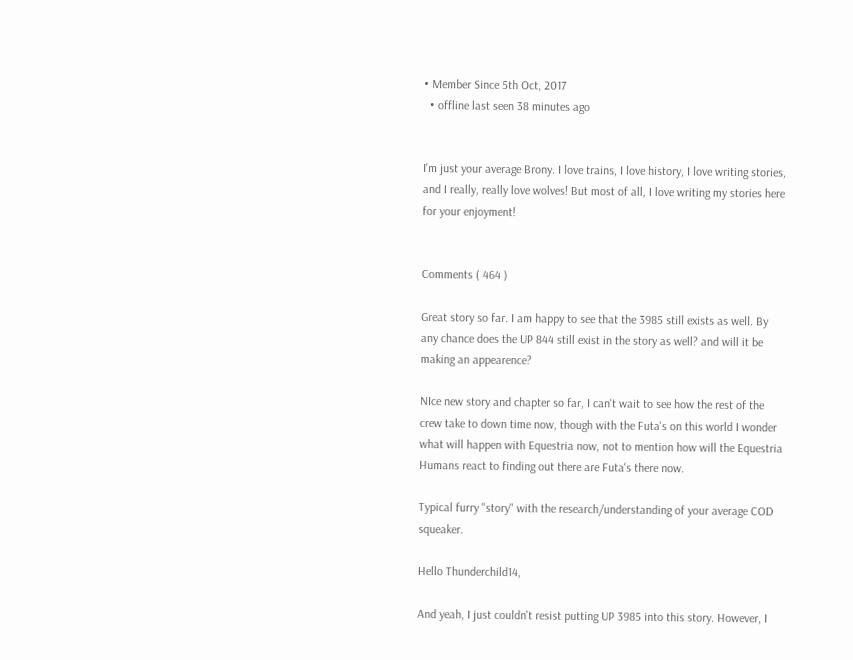• Member Since 5th Oct, 2017
  • offline last seen 38 minutes ago


I'm just your average Brony. I love trains, I love history, I love writing stories, and I really, really love wolves! But most of all, I love writing my stories here for your enjoyment!


Comments ( 464 )

Great story so far. I am happy to see that the 3985 still exists as well. By any chance does the UP 844 still exist in the story as well? and will it be making an appearence?

NIce new story and chapter so far, I can't wait to see how the rest of the crew take to down time now, though with the Futa's on this world I wonder what will happen with Equestria now, not to mention how will the Equestria Humans react to finding out there are Futa's there now.

Typical furry "story" with the research/understanding of your average COD squeaker.

Hello Thunderchild14,

And yeah, I just couldn't resist putting UP 3985 into this story. However, I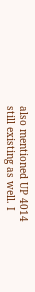also mentioned UP 4014 still existing as well. I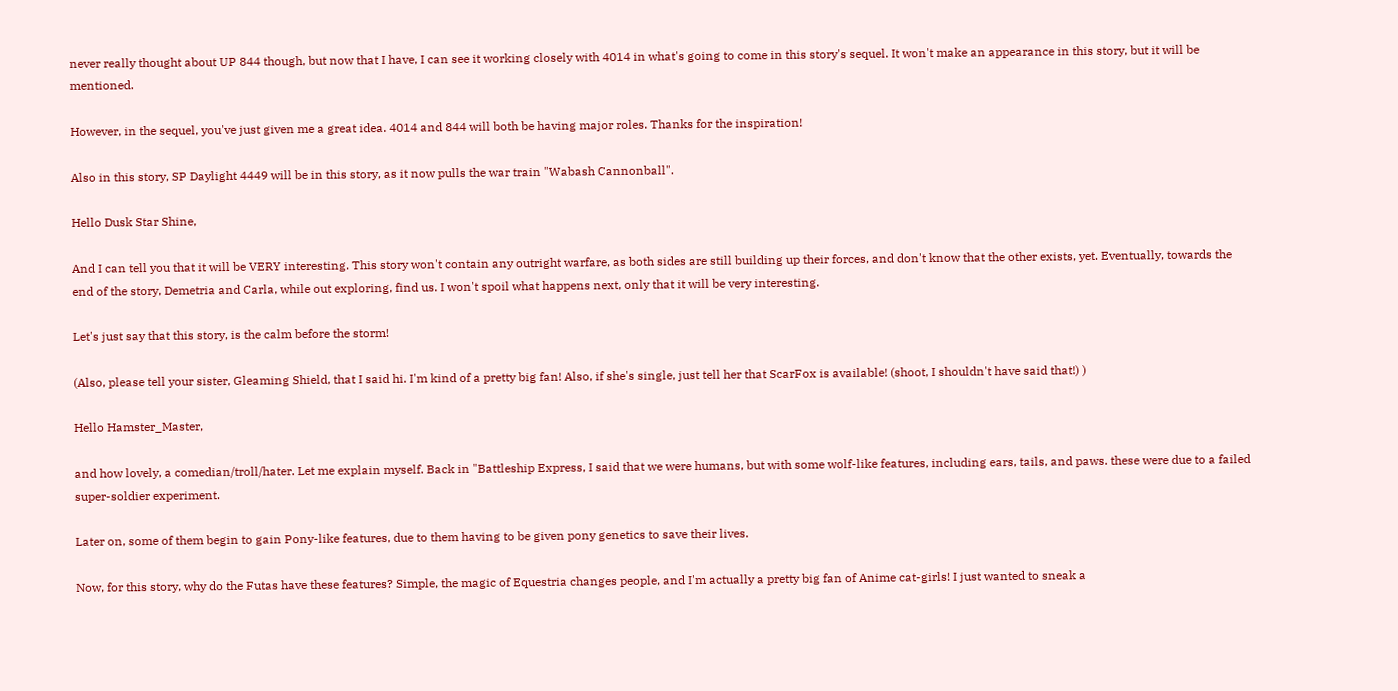never really thought about UP 844 though, but now that I have, I can see it working closely with 4014 in what's going to come in this story's sequel. It won't make an appearance in this story, but it will be mentioned.

However, in the sequel, you've just given me a great idea. 4014 and 844 will both be having major roles. Thanks for the inspiration!

Also in this story, SP Daylight 4449 will be in this story, as it now pulls the war train "Wabash Cannonball".

Hello Dusk Star Shine,

And I can tell you that it will be VERY interesting. This story won't contain any outright warfare, as both sides are still building up their forces, and don't know that the other exists, yet. Eventually, towards the end of the story, Demetria and Carla, while out exploring, find us. I won't spoil what happens next, only that it will be very interesting.

Let's just say that this story, is the calm before the storm!

(Also, please tell your sister, Gleaming Shield, that I said hi. I'm kind of a pretty big fan! Also, if she's single, just tell her that ScarFox is available! (shoot, I shouldn't have said that!) )

Hello Hamster_Master,

and how lovely, a comedian/troll/hater. Let me explain myself. Back in "Battleship Express, I said that we were humans, but with some wolf-like features, including ears, tails, and paws. these were due to a failed super-soldier experiment.

Later on, some of them begin to gain Pony-like features, due to them having to be given pony genetics to save their lives.

Now, for this story, why do the Futas have these features? Simple, the magic of Equestria changes people, and I'm actually a pretty big fan of Anime cat-girls! I just wanted to sneak a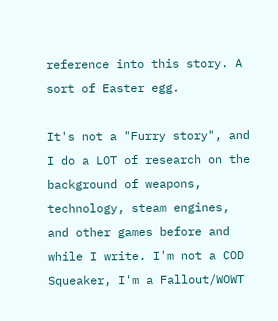reference into this story. A sort of Easter egg.

It's not a "Furry story", and I do a LOT of research on the background of weapons, technology, steam engines, and other games before and while I write. I'm not a COD Squeaker, I'm a Fallout/WOWT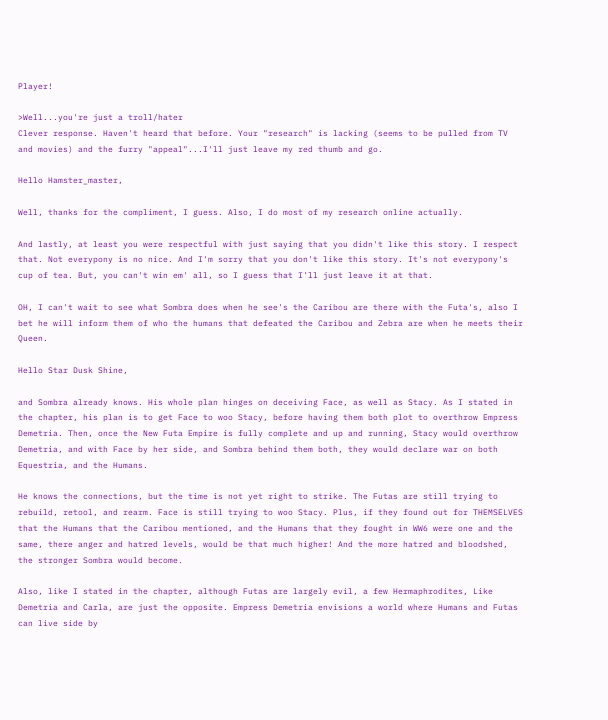Player!

>Well...you're just a troll/hater
Clever response. Haven't heard that before. Your "research" is lacking (seems to be pulled from TV and movies) and the furry "appeal"...I'll just leave my red thumb and go.

Hello Hamster_master,

Well, thanks for the compliment, I guess. Also, I do most of my research online actually.

And lastly, at least you were respectful with just saying that you didn't like this story. I respect that. Not everypony is no nice. And I'm sorry that you don't like this story. It's not everypony's cup of tea. But, you can't win em' all, so I guess that I'll just leave it at that.

OH, I can't wait to see what Sombra does when he see's the Caribou are there with the Futa's, also I bet he will inform them of who the humans that defeated the Caribou and Zebra are when he meets their Queen.

Hello Star Dusk Shine,

and Sombra already knows. His whole plan hinges on deceiving Face, as well as Stacy. As I stated in the chapter, his plan is to get Face to woo Stacy, before having them both plot to overthrow Empress Demetria. Then, once the New Futa Empire is fully complete and up and running, Stacy would overthrow Demetria, and with Face by her side, and Sombra behind them both, they would declare war on both Equestria, and the Humans.

He knows the connections, but the time is not yet right to strike. The Futas are still trying to rebuild, retool, and rearm. Face is still trying to woo Stacy. Plus, if they found out for THEMSELVES that the Humans that the Caribou mentioned, and the Humans that they fought in WW6 were one and the same, there anger and hatred levels, would be that much higher! And the more hatred and bloodshed, the stronger Sombra would become.

Also, like I stated in the chapter, although Futas are largely evil, a few Hermaphrodites, Like Demetria and Carla, are just the opposite. Empress Demetria envisions a world where Humans and Futas can live side by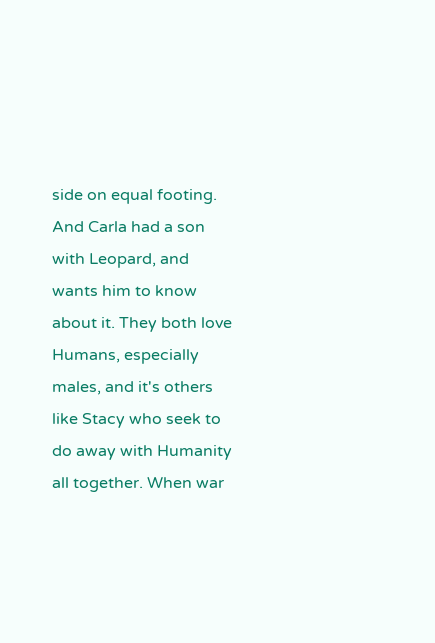side on equal footing. And Carla had a son with Leopard, and wants him to know about it. They both love Humans, especially males, and it's others like Stacy who seek to do away with Humanity all together. When war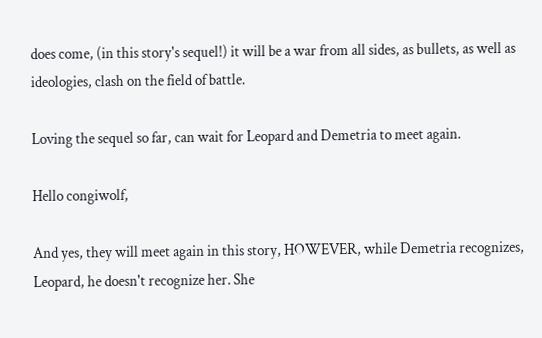does come, (in this story's sequel!) it will be a war from all sides, as bullets, as well as ideologies, clash on the field of battle.

Loving the sequel so far, can wait for Leopard and Demetria to meet again.

Hello congiwolf,

And yes, they will meet again in this story, HOWEVER, while Demetria recognizes, Leopard, he doesn't recognize her. She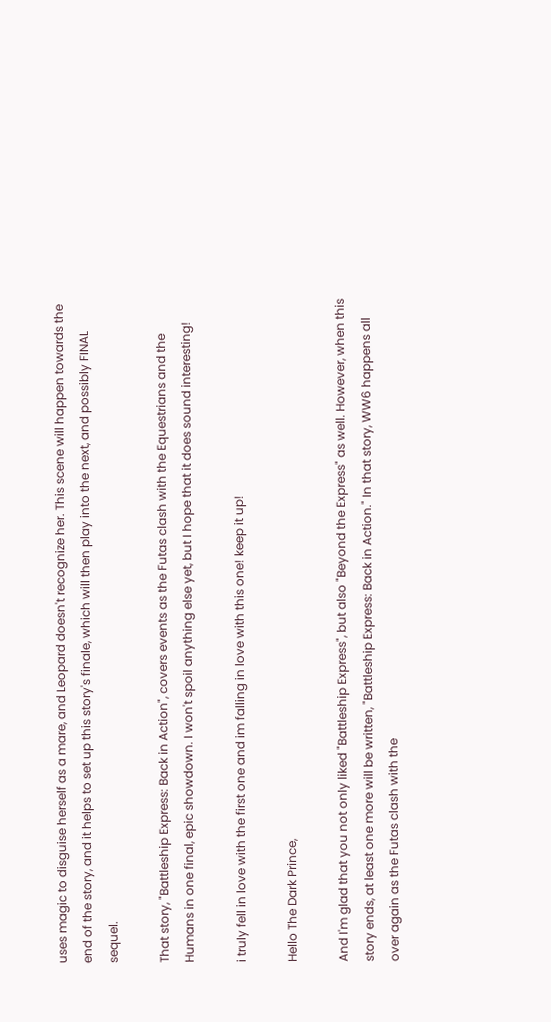uses magic to disguise herself as a mare, and Leopard doesn't recognize her. This scene will happen towards the end of the story, and it helps to set up this story's finale, which will then play into the next, and possibly FINAL sequel.

That story, "Battleship Express: Back in Action", covers events as the Futas clash with the Equestrians and the Humans in one final, epic showdown. I won't spoil anything else yet, but I hope that it does sound interesting!

i truly fell in love with the first one and im falling in love with this one! keep it up!

Hello The Dark Prince,

And I'm glad that you not only liked "Battleship Express", but also "Beyond the Express" as well. However, when this story ends, at least one more will be written, "Battleship Express: Back in Action." In that story, WW6 happens all over again as the Futas clash with the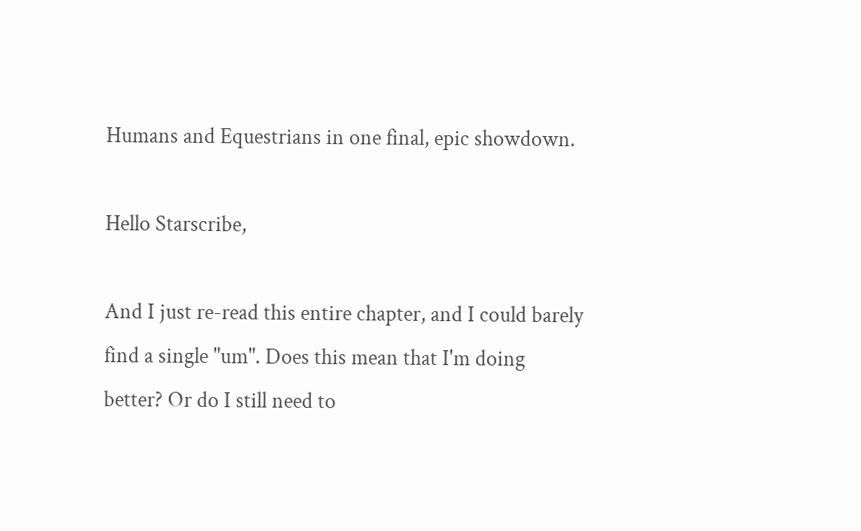Humans and Equestrians in one final, epic showdown.

Hello Starscribe,

And I just re-read this entire chapter, and I could barely find a single "um". Does this mean that I'm doing better? Or do I still need to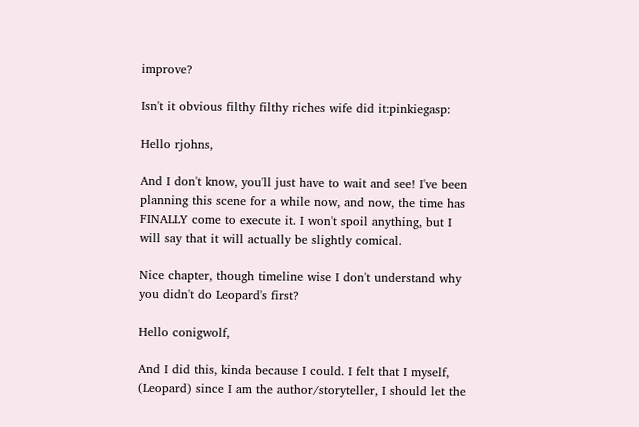improve?

Isn't it obvious filthy filthy riches wife did it:pinkiegasp:

Hello rjohns,

And I don't know, you'll just have to wait and see! I've been planning this scene for a while now, and now, the time has FINALLY come to execute it. I won't spoil anything, but I will say that it will actually be slightly comical.

Nice chapter, though timeline wise I don't understand why you didn't do Leopard's first?

Hello conigwolf,

And I did this, kinda because I could. I felt that I myself, (Leopard) since I am the author/storyteller, I should let the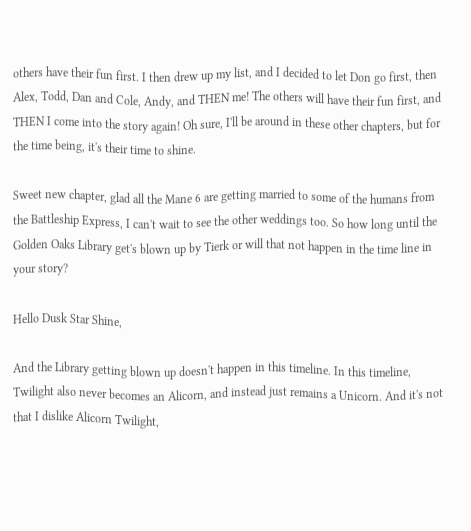others have their fun first. I then drew up my list, and I decided to let Don go first, then Alex, Todd, Dan and Cole, Andy, and THEN me! The others will have their fun first, and THEN I come into the story again! Oh sure, I'll be around in these other chapters, but for the time being, it's their time to shine.

Sweet new chapter, glad all the Mane 6 are getting married to some of the humans from the Battleship Express, I can't wait to see the other weddings too. So how long until the Golden Oaks Library get's blown up by Tierk or will that not happen in the time line in your story?

Hello Dusk Star Shine,

And the Library getting blown up doesn't happen in this timeline. In this timeline, Twilight also never becomes an Alicorn, and instead just remains a Unicorn. And it's not that I dislike Alicorn Twilight,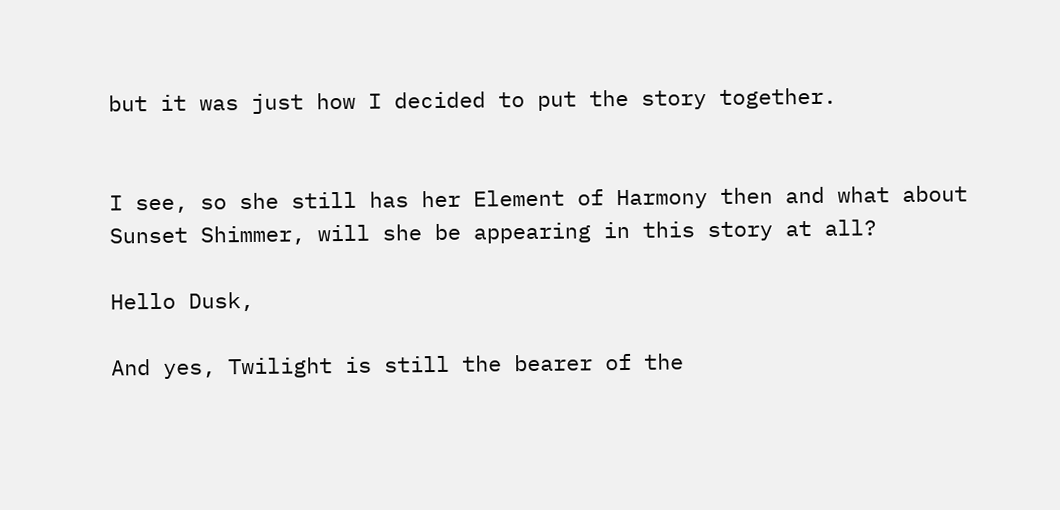but it was just how I decided to put the story together.


I see, so she still has her Element of Harmony then and what about Sunset Shimmer, will she be appearing in this story at all?

Hello Dusk,

And yes, Twilight is still the bearer of the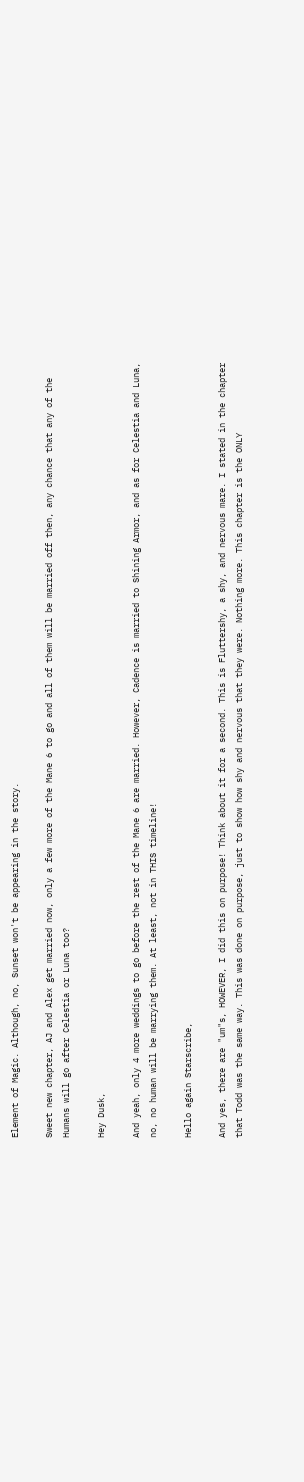Element of Magic. Although, no, Sunset won't be appearing in the story.

Sweet new chapter, AJ and Alex get married now, only a few more of the Mane 6 to go and all of them will be married off then, any chance that any of the Humans will go after Celestia or Luna too?

Hey Dusk,

And yeah, only 4 more weddings to go before the rest of the Mane 6 are married. However, Cadence is married to Shining Armor, and as for Celestia and Luna, no, no human will be marrying them. At least, not in THIS timeline!

Hello again Starscribe,

And yes, there are "um"s, HOWEVER, I did this on purpose! Think about it for a second. This is Fluttershy, a shy, and nervous mare. I stated in the chapter that Todd was the same way. This was done on purpose, just to show how shy and nervous that they were. Nothing more. This chapter is the ONLY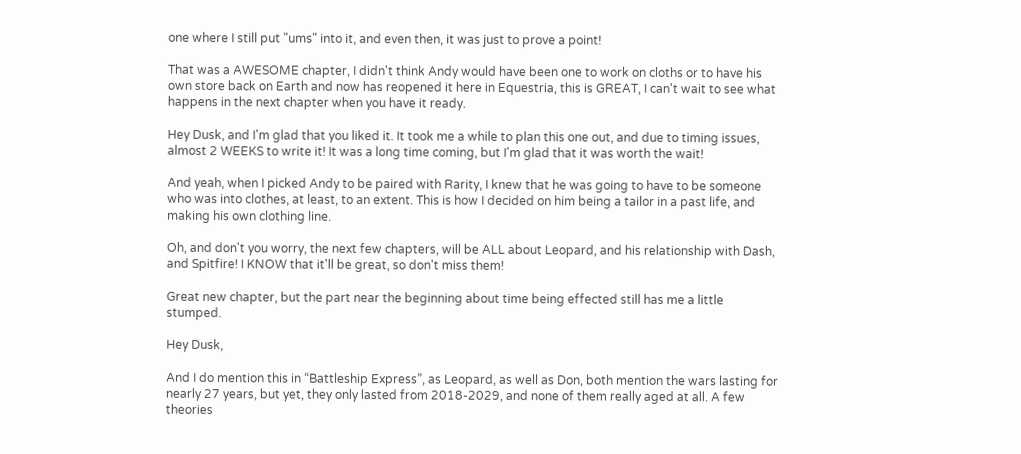one where I still put "ums" into it, and even then, it was just to prove a point!

That was a AWESOME chapter, I didn't think Andy would have been one to work on cloths or to have his own store back on Earth and now has reopened it here in Equestria, this is GREAT, I can't wait to see what happens in the next chapter when you have it ready.

Hey Dusk, and I'm glad that you liked it. It took me a while to plan this one out, and due to timing issues, almost 2 WEEKS to write it! It was a long time coming, but I'm glad that it was worth the wait!

And yeah, when I picked Andy to be paired with Rarity, I knew that he was going to have to be someone who was into clothes, at least, to an extent. This is how I decided on him being a tailor in a past life, and making his own clothing line.

Oh, and don't you worry, the next few chapters, will be ALL about Leopard, and his relationship with Dash, and Spitfire! I KNOW that it'll be great, so don't miss them!

Great new chapter, but the part near the beginning about time being effected still has me a little stumped.

Hey Dusk,

And I do mention this in “Battleship Express”, as Leopard, as well as Don, both mention the wars lasting for nearly 27 years, but yet, they only lasted from 2018-2029, and none of them really aged at all. A few theories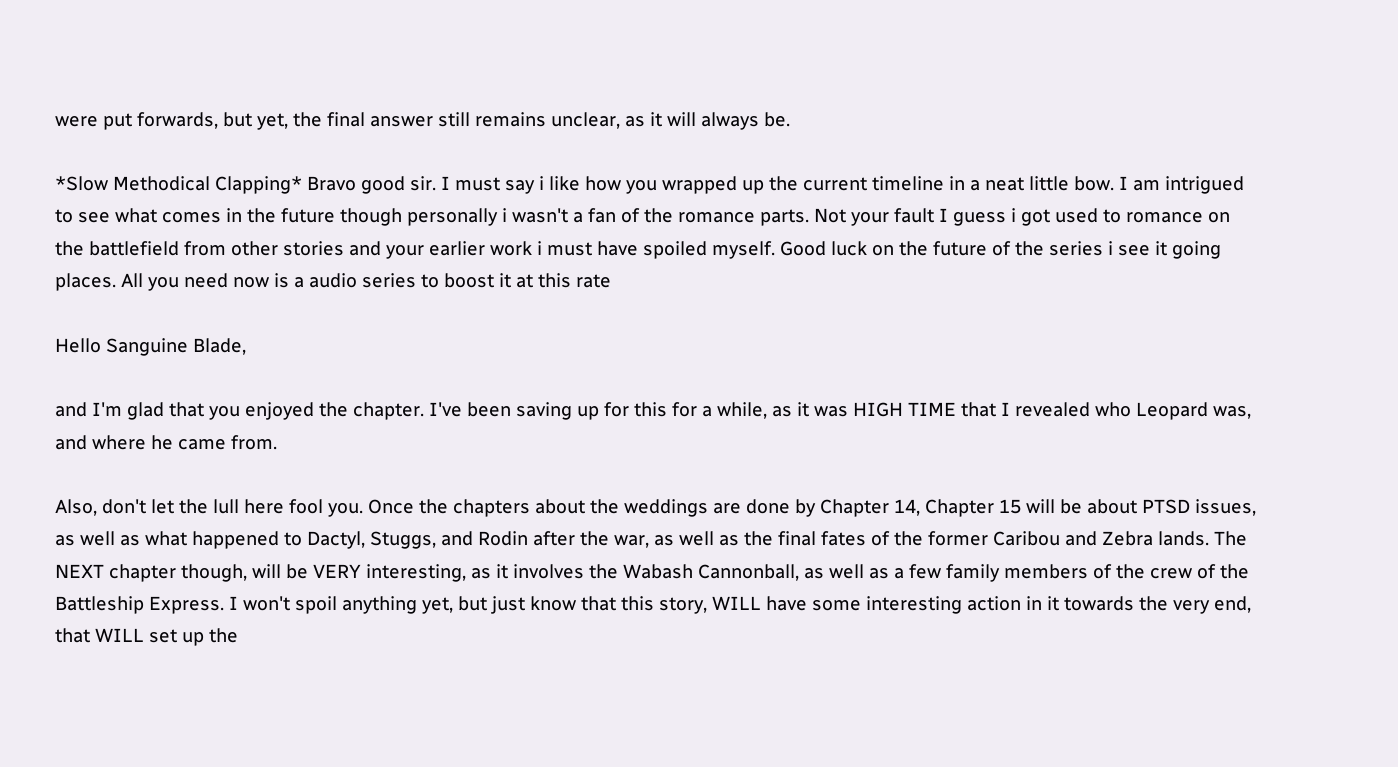were put forwards, but yet, the final answer still remains unclear, as it will always be.

*Slow Methodical Clapping* Bravo good sir. I must say i like how you wrapped up the current timeline in a neat little bow. I am intrigued to see what comes in the future though personally i wasn't a fan of the romance parts. Not your fault I guess i got used to romance on the battlefield from other stories and your earlier work i must have spoiled myself. Good luck on the future of the series i see it going places. All you need now is a audio series to boost it at this rate

Hello Sanguine Blade,

and I'm glad that you enjoyed the chapter. I've been saving up for this for a while, as it was HIGH TIME that I revealed who Leopard was, and where he came from.

Also, don't let the lull here fool you. Once the chapters about the weddings are done by Chapter 14, Chapter 15 will be about PTSD issues, as well as what happened to Dactyl, Stuggs, and Rodin after the war, as well as the final fates of the former Caribou and Zebra lands. The NEXT chapter though, will be VERY interesting, as it involves the Wabash Cannonball, as well as a few family members of the crew of the Battleship Express. I won't spoil anything yet, but just know that this story, WILL have some interesting action in it towards the very end, that WILL set up the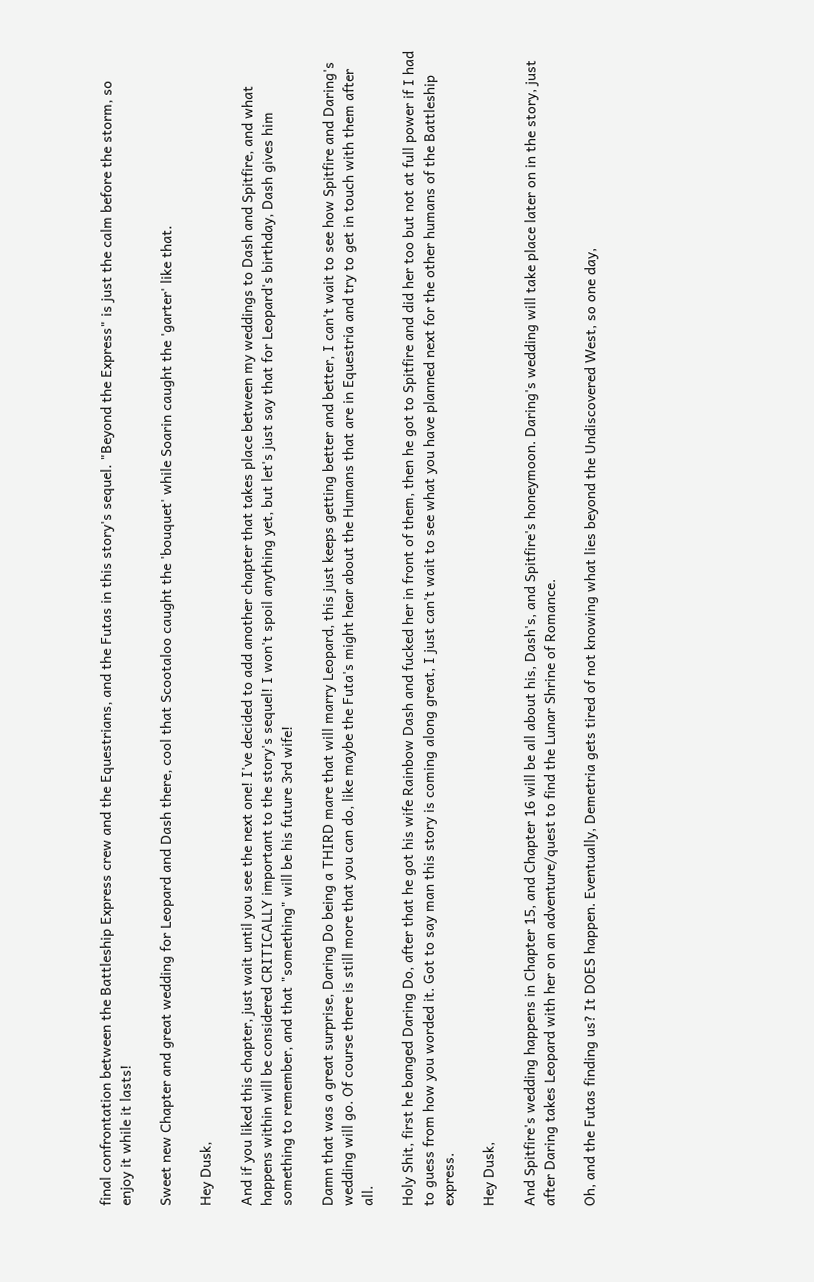final confrontation between the Battleship Express crew and the Equestrians, and the Futas in this story's sequel. "Beyond the Express" is just the calm before the storm, so enjoy it while it lasts!

Sweet new Chapter and great wedding for Leopard and Dash there, cool that Scootaloo caught the 'bouquet' while Soarin caught the 'garter' like that.

Hey Dusk,

And if you liked this chapter, just wait until you see the next one! I've decided to add another chapter that takes place between my weddings to Dash and Spitfire, and what happens within will be considered CRITICALLY important to the story's sequel! I won't spoil anything yet, but let's just say that for Leopard's birthday, Dash gives him something to remember, and that "something" will be his future 3rd wife!

Damn that was a great surprise, Daring Do being a THIRD mare that will marry Leopard, this just keeps getting better and better, I can't wait to see how Spitfire and Daring's wedding will go. Of course there is still more that you can do, like maybe the Futa's might hear about the Humans that are in Equestria and try to get in touch with them after all.

Holy Shit, first he banged Daring Do, after that he got his wife Rainbow Dash and fucked her in front of them, then he got to Spitfire and did her too but not at full power if I had to guess from how you worded it. Got to say man this story is coming along great, I just can't wait to see what you have planned next for the other humans of the Battleship express.

Hey Dusk,

And Spitfire's wedding happens in Chapter 15, and Chapter 16 will be all about his, Dash's, and Spitfire's honeymoon. Daring's wedding will take place later on in the story, just after Daring takes Leopard with her on an adventure/quest to find the Lunar Shrine of Romance.

Oh, and the Futas finding us? It DOES happen. Eventually, Demetria gets tired of not knowing what lies beyond the Undiscovered West, so one day,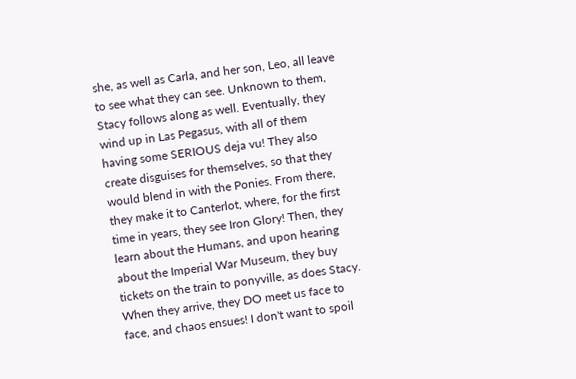she, as well as Carla, and her son, Leo, all leave to see what they can see. Unknown to them, Stacy follows along as well. Eventually, they wind up in Las Pegasus, with all of them having some SERIOUS deja vu! They also create disguises for themselves, so that they would blend in with the Ponies. From there, they make it to Canterlot, where, for the first time in years, they see Iron Glory! Then, they learn about the Humans, and upon hearing about the Imperial War Museum, they buy tickets on the train to ponyville, as does Stacy. When they arrive, they DO meet us face to face, and chaos ensues! I don't want to spoil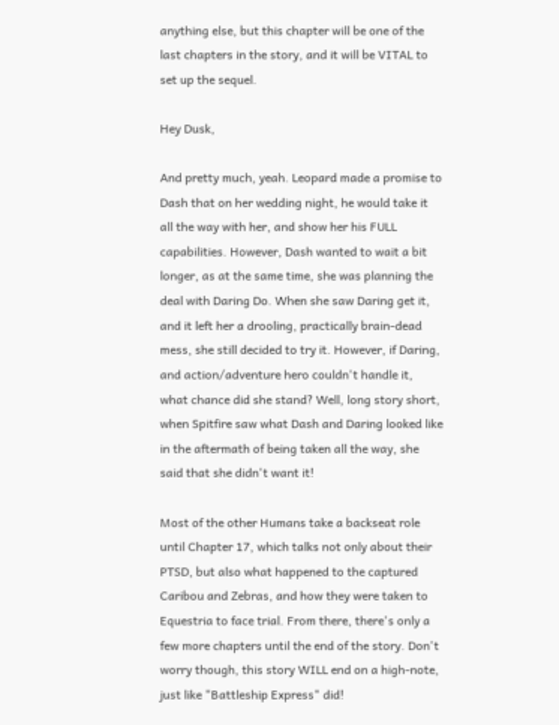anything else, but this chapter will be one of the last chapters in the story, and it will be VITAL to set up the sequel.

Hey Dusk,

And pretty much, yeah. Leopard made a promise to Dash that on her wedding night, he would take it all the way with her, and show her his FULL capabilities. However, Dash wanted to wait a bit longer, as at the same time, she was planning the deal with Daring Do. When she saw Daring get it, and it left her a drooling, practically brain-dead mess, she still decided to try it. However, if Daring, and action/adventure hero couldn't handle it, what chance did she stand? Well, long story short, when Spitfire saw what Dash and Daring looked like in the aftermath of being taken all the way, she said that she didn't want it!

Most of the other Humans take a backseat role until Chapter 17, which talks not only about their PTSD, but also what happened to the captured Caribou and Zebras, and how they were taken to Equestria to face trial. From there, there's only a few more chapters until the end of the story. Don't worry though, this story WILL end on a high-note, just like "Battleship Express" did!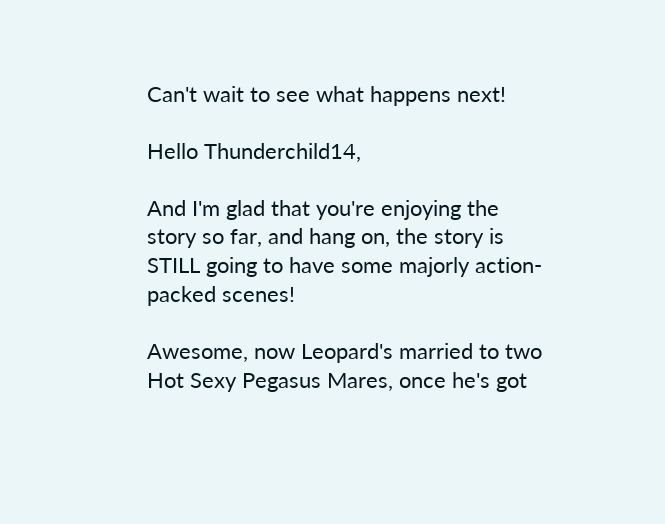Can't wait to see what happens next!

Hello Thunderchild14,

And I'm glad that you're enjoying the story so far, and hang on, the story is STILL going to have some majorly action-packed scenes!

Awesome, now Leopard's married to two Hot Sexy Pegasus Mares, once he's got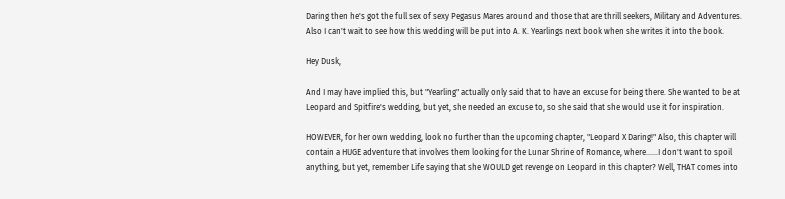Daring then he's got the full sex of sexy Pegasus Mares around and those that are thrill seekers, Military and Adventures. Also I can't wait to see how this wedding will be put into A. K. Yearlings next book when she writes it into the book.

Hey Dusk,

And I may have implied this, but "Yearling" actually only said that to have an excuse for being there. She wanted to be at Leopard and Spitfire's wedding, but yet, she needed an excuse to, so she said that she would use it for inspiration.

HOWEVER, for her own wedding, look no further than the upcoming chapter, "Leopard X Daring!" Also, this chapter will contain a HUGE adventure that involves them looking for the Lunar Shrine of Romance, where......I don't want to spoil anything, but yet, remember Life saying that she WOULD get revenge on Leopard in this chapter? Well, THAT comes into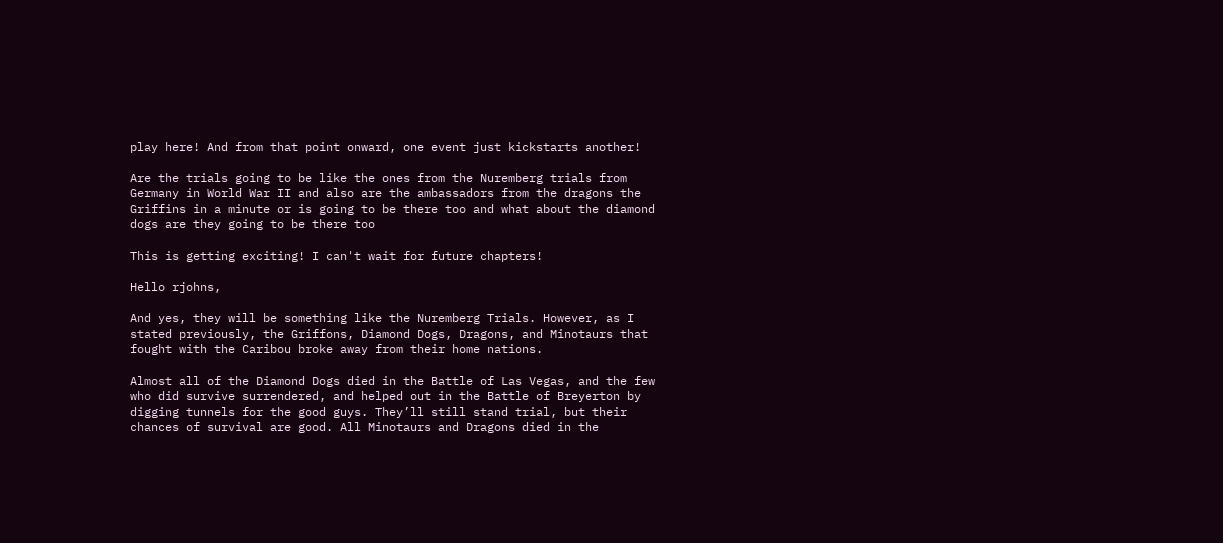play here! And from that point onward, one event just kickstarts another!

Are the trials going to be like the ones from the Nuremberg trials from Germany in World War II and also are the ambassadors from the dragons the Griffins in a minute or is going to be there too and what about the diamond dogs are they going to be there too

This is getting exciting! I can't wait for future chapters!

Hello rjohns,

And yes, they will be something like the Nuremberg Trials. However, as I stated previously, the Griffons, Diamond Dogs, Dragons, and Minotaurs that fought with the Caribou broke away from their home nations.

Almost all of the Diamond Dogs died in the Battle of Las Vegas, and the few who did survive surrendered, and helped out in the Battle of Breyerton by digging tunnels for the good guys. They’ll still stand trial, but their chances of survival are good. All Minotaurs and Dragons died in the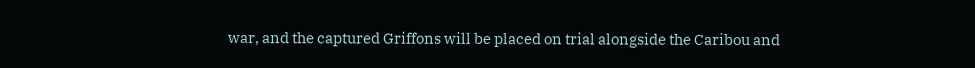war, and the captured Griffons will be placed on trial alongside the Caribou and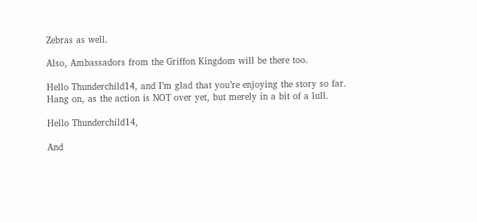Zebras as well.

Also, Ambassadors from the Griffon Kingdom will be there too.

Hello Thunderchild14, and I’m glad that you’re enjoying the story so far. Hang on, as the action is NOT over yet, but merely in a bit of a lull.

Hello Thunderchild14,

And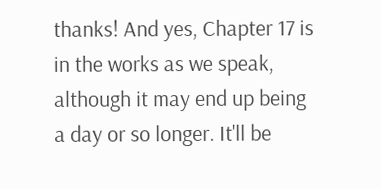thanks! And yes, Chapter 17 is in the works as we speak, although it may end up being a day or so longer. It'll be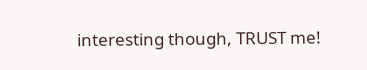interesting though, TRUST me!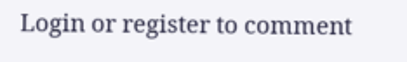Login or register to comment